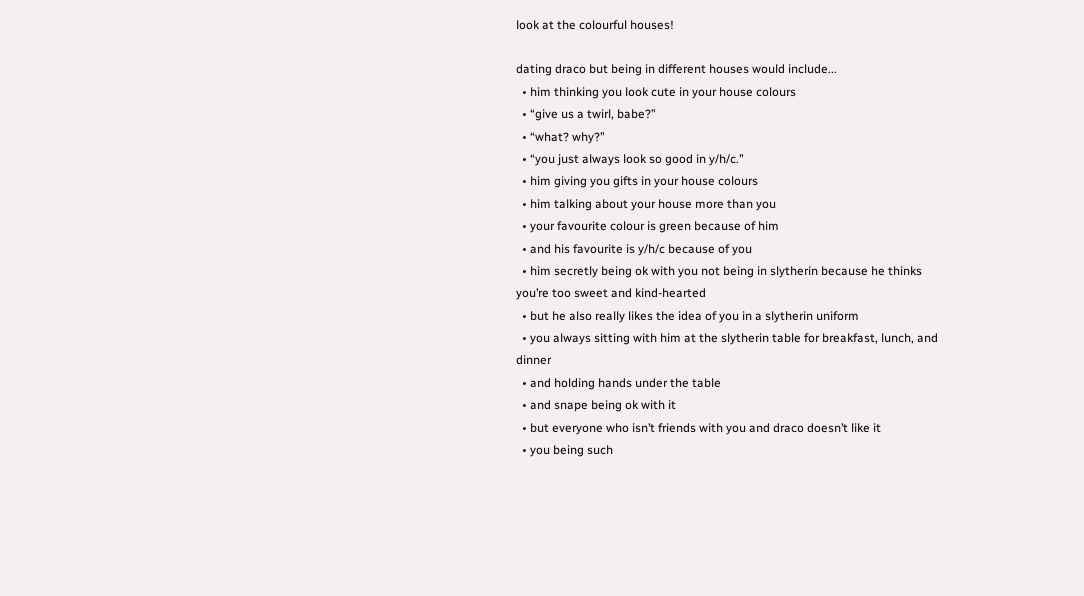look at the colourful houses!

dating draco but being in different houses would include...
  • him thinking you look cute in your house colours
  • “give us a twirl, babe?”
  • “what? why?”
  • “you just always look so good in y/h/c.”
  • him giving you gifts in your house colours
  • him talking about your house more than you
  • your favourite colour is green because of him
  • and his favourite is y/h/c because of you
  • him secretly being ok with you not being in slytherin because he thinks you’re too sweet and kind-hearted
  • but he also really likes the idea of you in a slytherin uniform
  • you always sitting with him at the slytherin table for breakfast, lunch, and dinner
  • and holding hands under the table
  • and snape being ok with it
  • but everyone who isn’t friends with you and draco doesn’t like it
  • you being such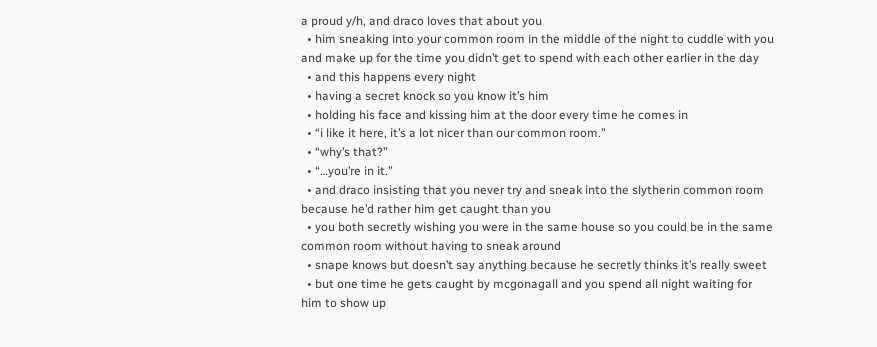a proud y/h, and draco loves that about you
  • him sneaking into your common room in the middle of the night to cuddle with you and make up for the time you didn’t get to spend with each other earlier in the day
  • and this happens every night
  • having a secret knock so you know it’s him
  • holding his face and kissing him at the door every time he comes in
  • “i like it here, it’s a lot nicer than our common room.”
  • “why’s that?”
  • “…you’re in it.”
  • and draco insisting that you never try and sneak into the slytherin common room because he’d rather him get caught than you
  • you both secretly wishing you were in the same house so you could be in the same common room without having to sneak around
  • snape knows but doesn’t say anything because he secretly thinks it’s really sweet
  • but one time he gets caught by mcgonagall and you spend all night waiting for him to show up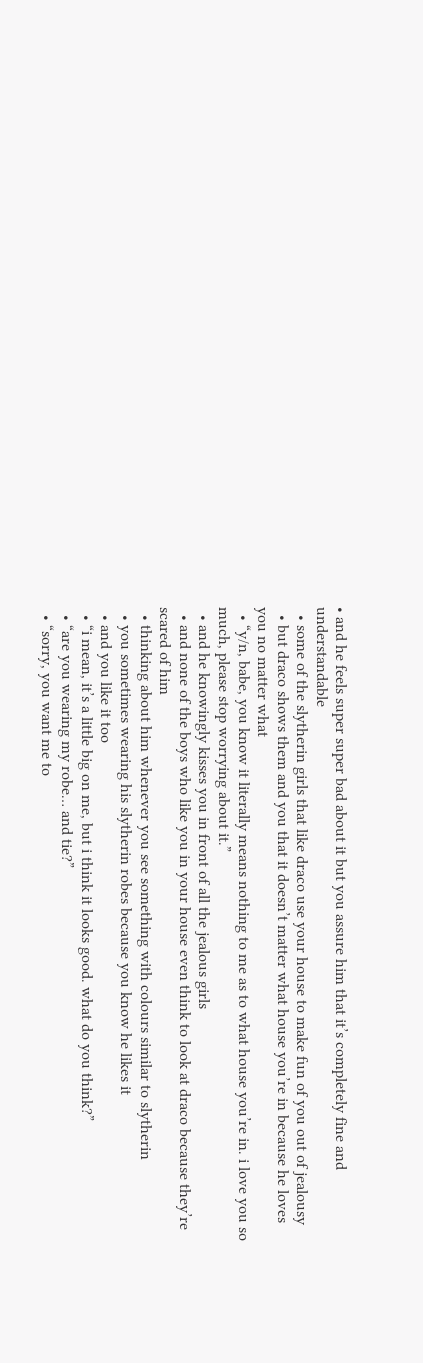• and he feels super super bad about it but you assure him that it’s completely fine and understandable
  • some of the slytherin girls that like draco use your house to make fun of you out of jealousy
  • but draco shows them and you that it doesn’t matter what house you’re in because he loves you no matter what
  • “y/n, babe, you know it literally means nothing to me as to what house you’re in. i love you so much, please stop worrying about it.”
  • and he knowingly kisses you in front of all the jealous girls
  • and none of the boys who like you in your house even think to look at draco because they’re scared of him
  • thinking about him whenever you see something with colours similar to slytherin
  • you sometimes wearing his slytherin robes because you know he likes it
  • and you like it too
  • “i mean, it’s a little big on me, but i think it looks good. what do you think?”
  • “are you wearing my robe… and tie?”
  • “sorry, you want me to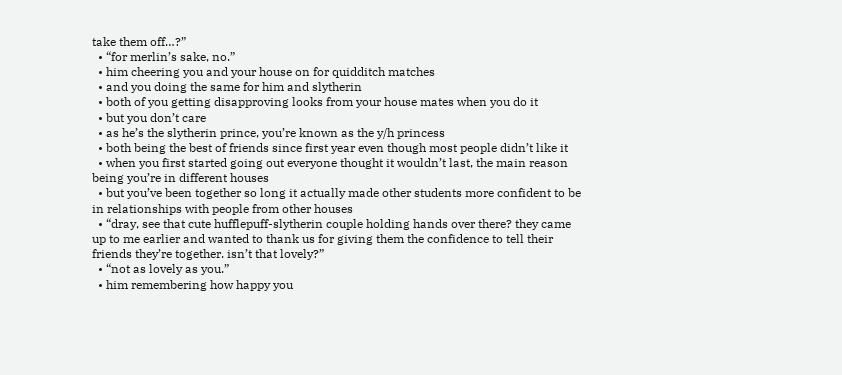take them off…?”
  • “for merlin’s sake, no.”
  • him cheering you and your house on for quidditch matches
  • and you doing the same for him and slytherin
  • both of you getting disapproving looks from your house mates when you do it
  • but you don’t care
  • as he’s the slytherin prince, you’re known as the y/h princess
  • both being the best of friends since first year even though most people didn’t like it
  • when you first started going out everyone thought it wouldn’t last, the main reason being you’re in different houses
  • but you’ve been together so long it actually made other students more confident to be in relationships with people from other houses
  • “dray, see that cute hufflepuff-slytherin couple holding hands over there? they came up to me earlier and wanted to thank us for giving them the confidence to tell their friends they’re together. isn’t that lovely?”
  • “not as lovely as you.”
  • him remembering how happy you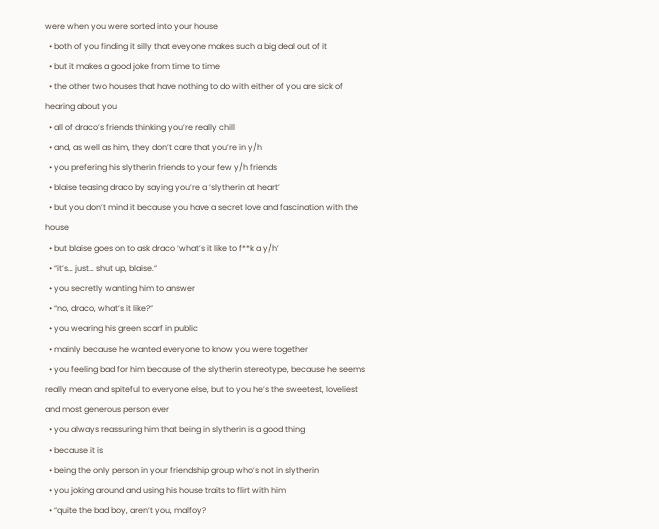were when you were sorted into your house
  • both of you finding it silly that eveyone makes such a big deal out of it
  • but it makes a good joke from time to time
  • the other two houses that have nothing to do with either of you are sick of hearing about you
  • all of draco’s friends thinking you’re really chill
  • and, as well as him, they don’t care that you’re in y/h
  • you prefering his slytherin friends to your few y/h friends
  • blaise teasing draco by saying you’re a ‘slytherin at heart’
  • but you don’t mind it because you have a secret love and fascination with the house
  • but blaise goes on to ask draco ‘what’s it like to f**k a y/h’
  • “it’s… just… shut up, blaise.”
  • you secretly wanting him to answer
  • “no, draco, what’s it like?”
  • you wearing his green scarf in public
  • mainly because he wanted everyone to know you were together
  • you feeling bad for him because of the slytherin stereotype, because he seems really mean and spiteful to everyone else, but to you he’s the sweetest, loveliest and most generous person ever
  • you always reassuring him that being in slytherin is a good thing
  • because it is
  • being the only person in your friendship group who’s not in slytherin
  • you joking around and using his house traits to flirt with him
  • “quite the bad boy, aren’t you, malfoy?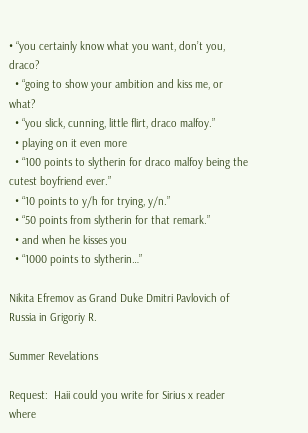• “you certainly know what you want, don’t you, draco?
  • “going to show your ambition and kiss me, or what?
  • “you slick, cunning, little flirt, draco malfoy.”
  • playing on it even more
  • “100 points to slytherin for draco malfoy being the cutest boyfriend ever.”
  • “10 points to y/h for trying, y/n.”
  • “50 points from slytherin for that remark.”
  • and when he kisses you
  • “1000 points to slytherin…”

Nikita Efremov as Grand Duke Dmitri Pavlovich of Russia in Grigoriy R.

Summer Revelations

Request:  Haii could you write for Sirius x reader where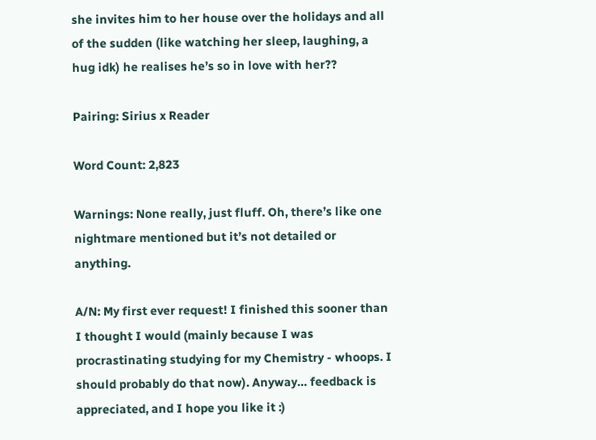she invites him to her house over the holidays and all of the sudden (like watching her sleep, laughing, a hug idk) he realises he’s so in love with her??

Pairing: Sirius x Reader

Word Count: 2,823

Warnings: None really, just fluff. Oh, there’s like one nightmare mentioned but it’s not detailed or anything.

A/N: My first ever request! I finished this sooner than I thought I would (mainly because I was procrastinating studying for my Chemistry - whoops. I should probably do that now). Anyway… feedback is appreciated, and I hope you like it :)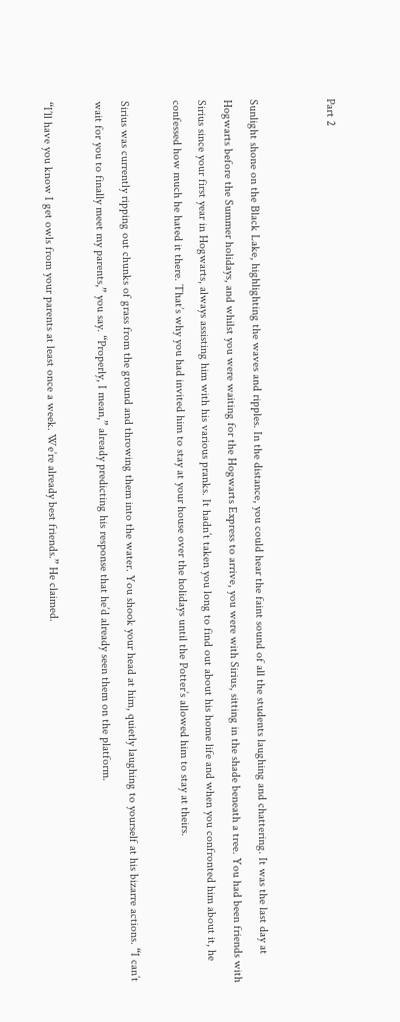Part 2


Sunlight shone on the Black Lake, highlighting the waves and ripples. In the distance, you could hear the faint sound of all the students laughing and chattering. It was the last day at Hogwarts before the Summer holidays, and whilst you were waiting for the Hogwarts Express to arrive, you were with Sirius, sitting in the shade beneath a tree. You had been friends with Sirius since your first year in Hogwarts, always assisting him with his various pranks. It hadn’t taken you long to find out about his home life and when you confronted him about it, he confessed how much he hated it there. That’s why you had invited him to stay at your house over the holidays until the Potter’s allowed him to stay at theirs.

Sirius was currently ripping out chunks of grass from the ground and throwing them into the water. You shook your head at him, quietly laughing to yourself at his bizarre actions. “I can’t wait for you to finally meet my parents,” you say. “Properly, I mean,” already predicting his response that he’d already seen them on the platform.

“I’ll have you know I get owls from your parents at least once a week. We’re already best friends.” He claimed.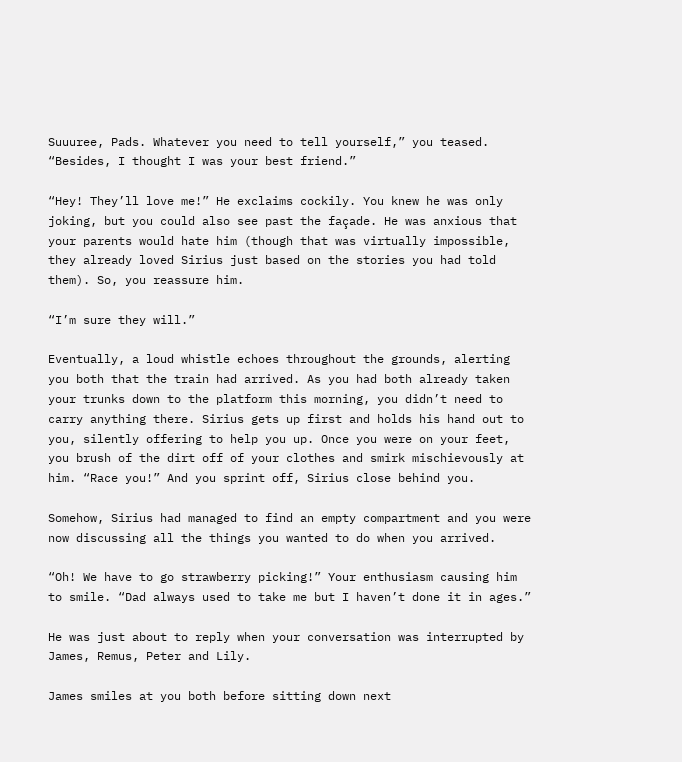Suuuree, Pads. Whatever you need to tell yourself,” you teased. “Besides, I thought I was your best friend.”

“Hey! They’ll love me!” He exclaims cockily. You knew he was only joking, but you could also see past the façade. He was anxious that your parents would hate him (though that was virtually impossible, they already loved Sirius just based on the stories you had told them). So, you reassure him.

“I’m sure they will.”

Eventually, a loud whistle echoes throughout the grounds, alerting you both that the train had arrived. As you had both already taken your trunks down to the platform this morning, you didn’t need to carry anything there. Sirius gets up first and holds his hand out to you, silently offering to help you up. Once you were on your feet, you brush of the dirt off of your clothes and smirk mischievously at him. “Race you!” And you sprint off, Sirius close behind you.

Somehow, Sirius had managed to find an empty compartment and you were now discussing all the things you wanted to do when you arrived.

“Oh! We have to go strawberry picking!” Your enthusiasm causing him to smile. “Dad always used to take me but I haven’t done it in ages.”

He was just about to reply when your conversation was interrupted by James, Remus, Peter and Lily.

James smiles at you both before sitting down next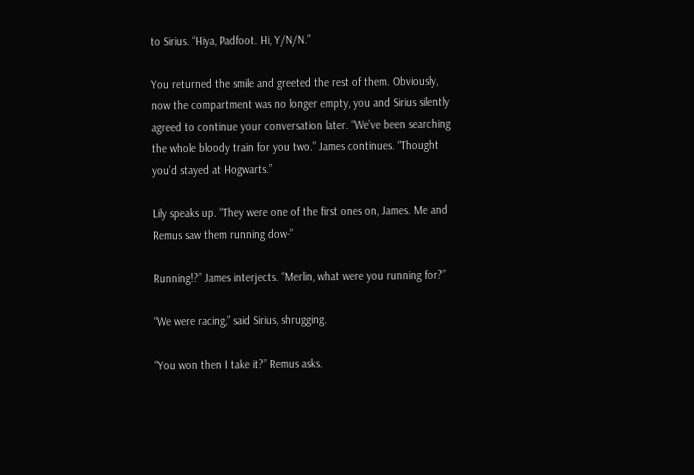to Sirius. “Hiya, Padfoot. Hi, Y/N/N.”

You returned the smile and greeted the rest of them. Obviously, now the compartment was no longer empty, you and Sirius silently agreed to continue your conversation later. “We’ve been searching the whole bloody train for you two.” James continues. “Thought you’d stayed at Hogwarts.”

Lily speaks up. “They were one of the first ones on, James. Me and Remus saw them running dow-”

Running!?” James interjects. “Merlin, what were you running for?”

“We were racing,” said Sirius, shrugging.

“You won then I take it?” Remus asks.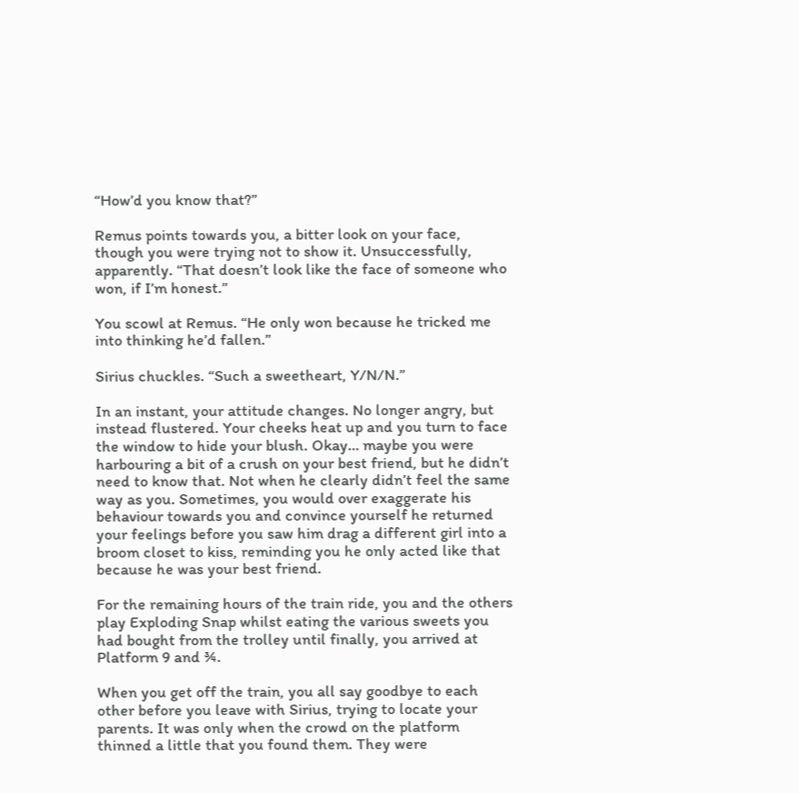“How’d you know that?”

Remus points towards you, a bitter look on your face, though you were trying not to show it. Unsuccessfully, apparently. “That doesn’t look like the face of someone who won, if I’m honest.”

You scowl at Remus. “He only won because he tricked me into thinking he’d fallen.”

Sirius chuckles. “Such a sweetheart, Y/N/N.”

In an instant, your attitude changes. No longer angry, but instead flustered. Your cheeks heat up and you turn to face the window to hide your blush. Okay… maybe you were harbouring a bit of a crush on your best friend, but he didn’t need to know that. Not when he clearly didn’t feel the same way as you. Sometimes, you would over exaggerate his behaviour towards you and convince yourself he returned your feelings before you saw him drag a different girl into a broom closet to kiss, reminding you he only acted like that because he was your best friend.

For the remaining hours of the train ride, you and the others play Exploding Snap whilst eating the various sweets you had bought from the trolley until finally, you arrived at Platform 9 and ¾.

When you get off the train, you all say goodbye to each other before you leave with Sirius, trying to locate your parents. It was only when the crowd on the platform thinned a little that you found them. They were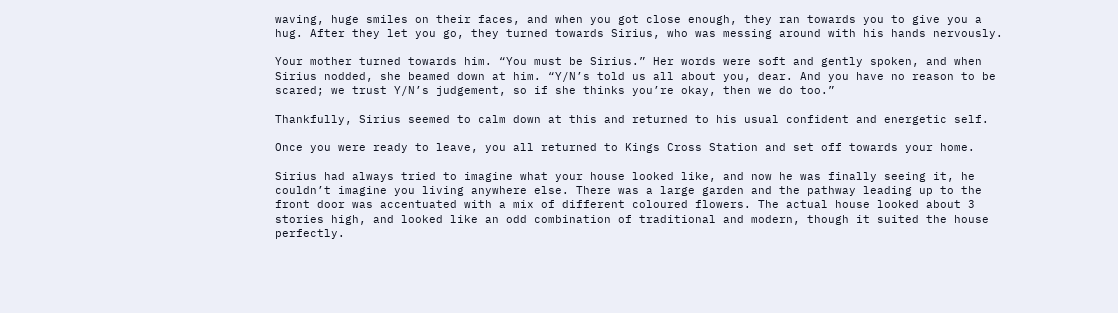waving, huge smiles on their faces, and when you got close enough, they ran towards you to give you a hug. After they let you go, they turned towards Sirius, who was messing around with his hands nervously.

Your mother turned towards him. “You must be Sirius.” Her words were soft and gently spoken, and when Sirius nodded, she beamed down at him. “Y/N’s told us all about you, dear. And you have no reason to be scared; we trust Y/N’s judgement, so if she thinks you’re okay, then we do too.”

Thankfully, Sirius seemed to calm down at this and returned to his usual confident and energetic self.

Once you were ready to leave, you all returned to Kings Cross Station and set off towards your home.

Sirius had always tried to imagine what your house looked like, and now he was finally seeing it, he couldn’t imagine you living anywhere else. There was a large garden and the pathway leading up to the front door was accentuated with a mix of different coloured flowers. The actual house looked about 3 stories high, and looked like an odd combination of traditional and modern, though it suited the house perfectly.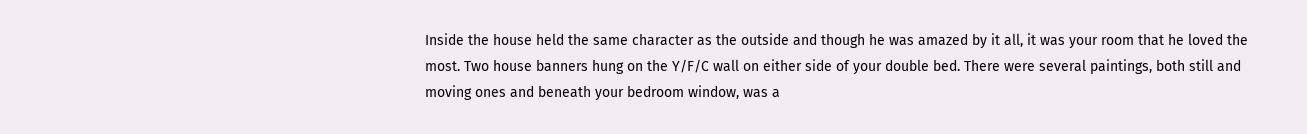Inside the house held the same character as the outside and though he was amazed by it all, it was your room that he loved the most. Two house banners hung on the Y/F/C wall on either side of your double bed. There were several paintings, both still and moving ones and beneath your bedroom window, was a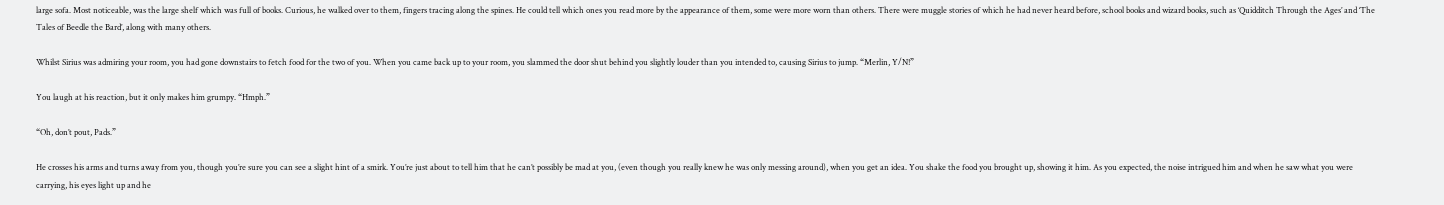large sofa. Most noticeable, was the large shelf which was full of books. Curious, he walked over to them, fingers tracing along the spines. He could tell which ones you read more by the appearance of them, some were more worn than others. There were muggle stories of which he had never heard before, school books and wizard books, such as ‘Quidditch Through the Ages’ and ‘The Tales of Beedle the Bard’, along with many others.

Whilst Sirius was admiring your room, you had gone downstairs to fetch food for the two of you. When you came back up to your room, you slammed the door shut behind you slightly louder than you intended to, causing Sirius to jump. “Merlin, Y/N!”

You laugh at his reaction, but it only makes him grumpy. “Hmph.”

“Oh, don’t pout, Pads.”

He crosses his arms and turns away from you, though you’re sure you can see a slight hint of a smirk. You’re just about to tell him that he can’t possibly be mad at you, (even though you really knew he was only messing around), when you get an idea. You shake the food you brought up, showing it him. As you expected, the noise intrigued him and when he saw what you were carrying, his eyes light up and he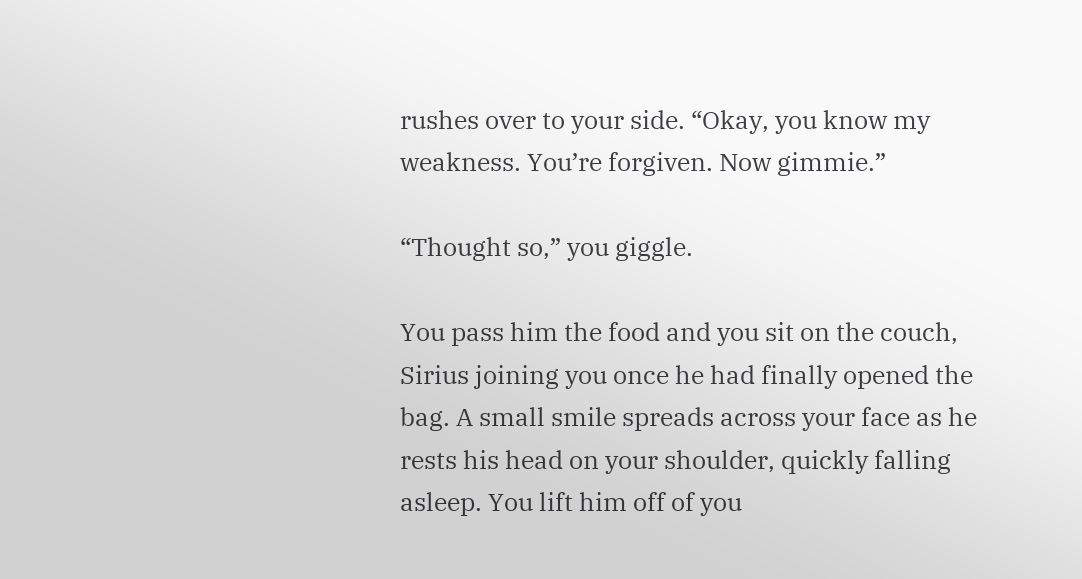rushes over to your side. “Okay, you know my weakness. You’re forgiven. Now gimmie.”

“Thought so,” you giggle.

You pass him the food and you sit on the couch, Sirius joining you once he had finally opened the bag. A small smile spreads across your face as he rests his head on your shoulder, quickly falling asleep. You lift him off of you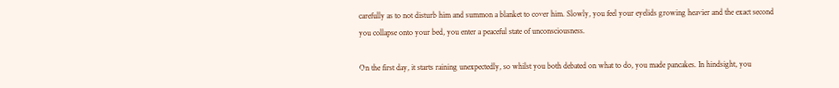carefully as to not disturb him and summon a blanket to cover him. Slowly, you feel your eyelids growing heavier and the exact second you collapse onto your bed, you enter a peaceful state of unconsciousness.

On the first day, it starts raining unexpectedly, so whilst you both debated on what to do, you made pancakes. In hindsight, you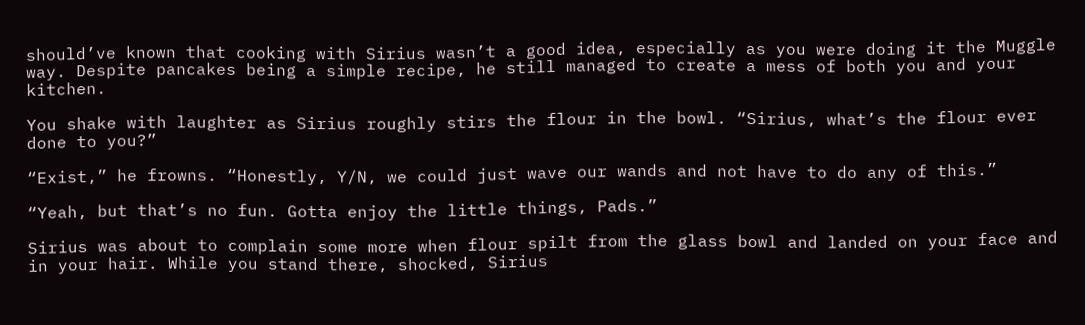should’ve known that cooking with Sirius wasn’t a good idea, especially as you were doing it the Muggle way. Despite pancakes being a simple recipe, he still managed to create a mess of both you and your kitchen.

You shake with laughter as Sirius roughly stirs the flour in the bowl. “Sirius, what’s the flour ever done to you?”

“Exist,” he frowns. “Honestly, Y/N, we could just wave our wands and not have to do any of this.”

“Yeah, but that’s no fun. Gotta enjoy the little things, Pads.”

Sirius was about to complain some more when flour spilt from the glass bowl and landed on your face and in your hair. While you stand there, shocked, Sirius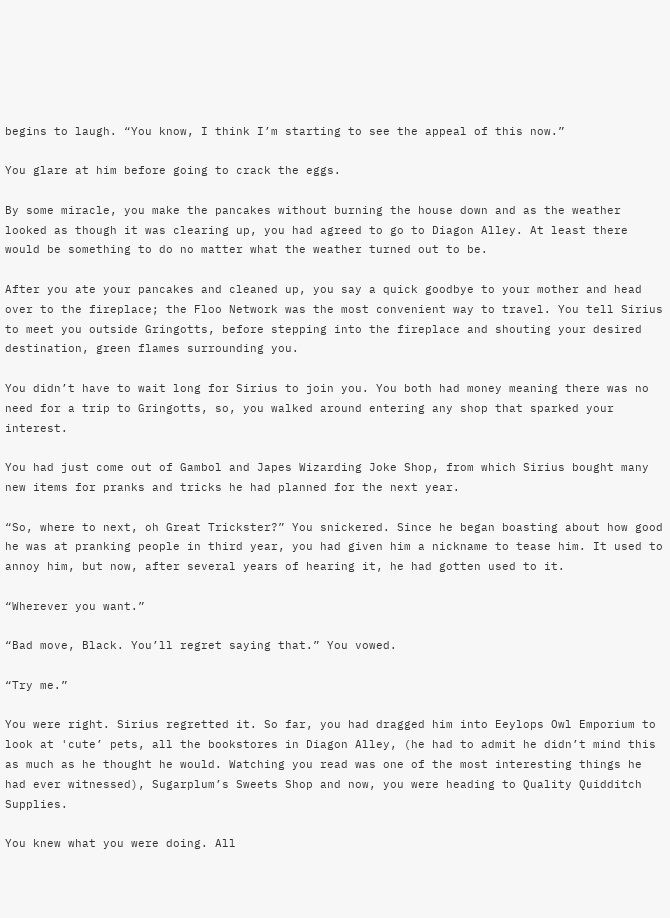begins to laugh. “You know, I think I’m starting to see the appeal of this now.”

You glare at him before going to crack the eggs.

By some miracle, you make the pancakes without burning the house down and as the weather looked as though it was clearing up, you had agreed to go to Diagon Alley. At least there would be something to do no matter what the weather turned out to be.

After you ate your pancakes and cleaned up, you say a quick goodbye to your mother and head over to the fireplace; the Floo Network was the most convenient way to travel. You tell Sirius to meet you outside Gringotts, before stepping into the fireplace and shouting your desired destination, green flames surrounding you.

You didn’t have to wait long for Sirius to join you. You both had money meaning there was no need for a trip to Gringotts, so, you walked around entering any shop that sparked your interest.

You had just come out of Gambol and Japes Wizarding Joke Shop, from which Sirius bought many new items for pranks and tricks he had planned for the next year.

“So, where to next, oh Great Trickster?” You snickered. Since he began boasting about how good he was at pranking people in third year, you had given him a nickname to tease him. It used to annoy him, but now, after several years of hearing it, he had gotten used to it.

“Wherever you want.”

“Bad move, Black. You’ll regret saying that.” You vowed.

“Try me.”

You were right. Sirius regretted it. So far, you had dragged him into Eeylops Owl Emporium to look at 'cute’ pets, all the bookstores in Diagon Alley, (he had to admit he didn’t mind this as much as he thought he would. Watching you read was one of the most interesting things he had ever witnessed), Sugarplum’s Sweets Shop and now, you were heading to Quality Quidditch Supplies.

You knew what you were doing. All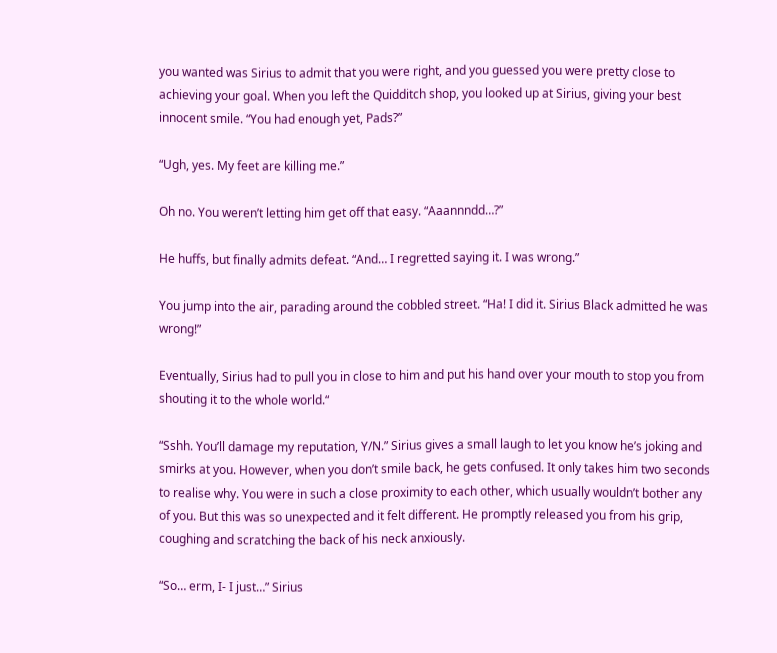you wanted was Sirius to admit that you were right, and you guessed you were pretty close to achieving your goal. When you left the Quidditch shop, you looked up at Sirius, giving your best innocent smile. “You had enough yet, Pads?”

“Ugh, yes. My feet are killing me.”

Oh no. You weren’t letting him get off that easy. “Aaannndd…?”

He huffs, but finally admits defeat. “And… I regretted saying it. I was wrong.”

You jump into the air, parading around the cobbled street. “Ha! I did it. Sirius Black admitted he was wrong!”

Eventually, Sirius had to pull you in close to him and put his hand over your mouth to stop you from shouting it to the whole world.“

“Sshh. You’ll damage my reputation, Y/N.” Sirius gives a small laugh to let you know he’s joking and smirks at you. However, when you don’t smile back, he gets confused. It only takes him two seconds to realise why. You were in such a close proximity to each other, which usually wouldn’t bother any of you. But this was so unexpected and it felt different. He promptly released you from his grip, coughing and scratching the back of his neck anxiously.

“So… erm, I- I just…” Sirius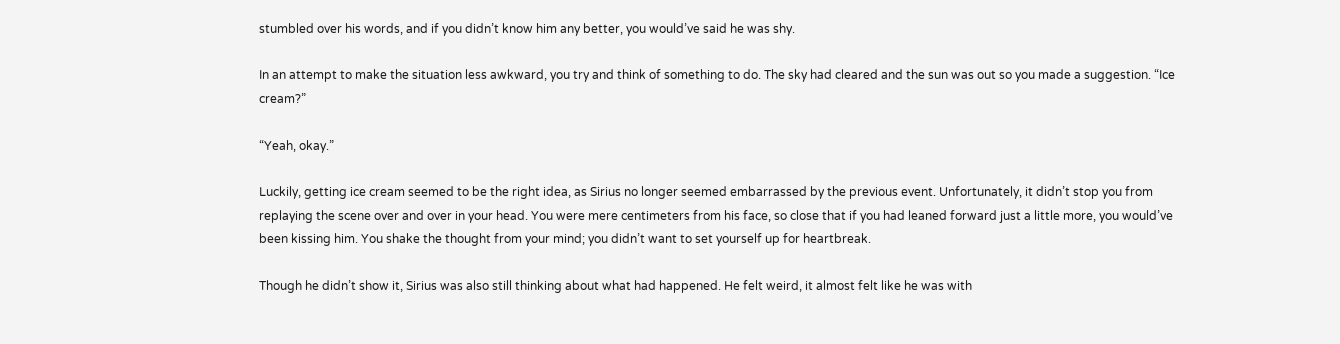stumbled over his words, and if you didn’t know him any better, you would’ve said he was shy.

In an attempt to make the situation less awkward, you try and think of something to do. The sky had cleared and the sun was out so you made a suggestion. “Ice cream?”

“Yeah, okay.”

Luckily, getting ice cream seemed to be the right idea, as Sirius no longer seemed embarrassed by the previous event. Unfortunately, it didn’t stop you from replaying the scene over and over in your head. You were mere centimeters from his face, so close that if you had leaned forward just a little more, you would’ve been kissing him. You shake the thought from your mind; you didn’t want to set yourself up for heartbreak.

Though he didn’t show it, Sirius was also still thinking about what had happened. He felt weird, it almost felt like he was with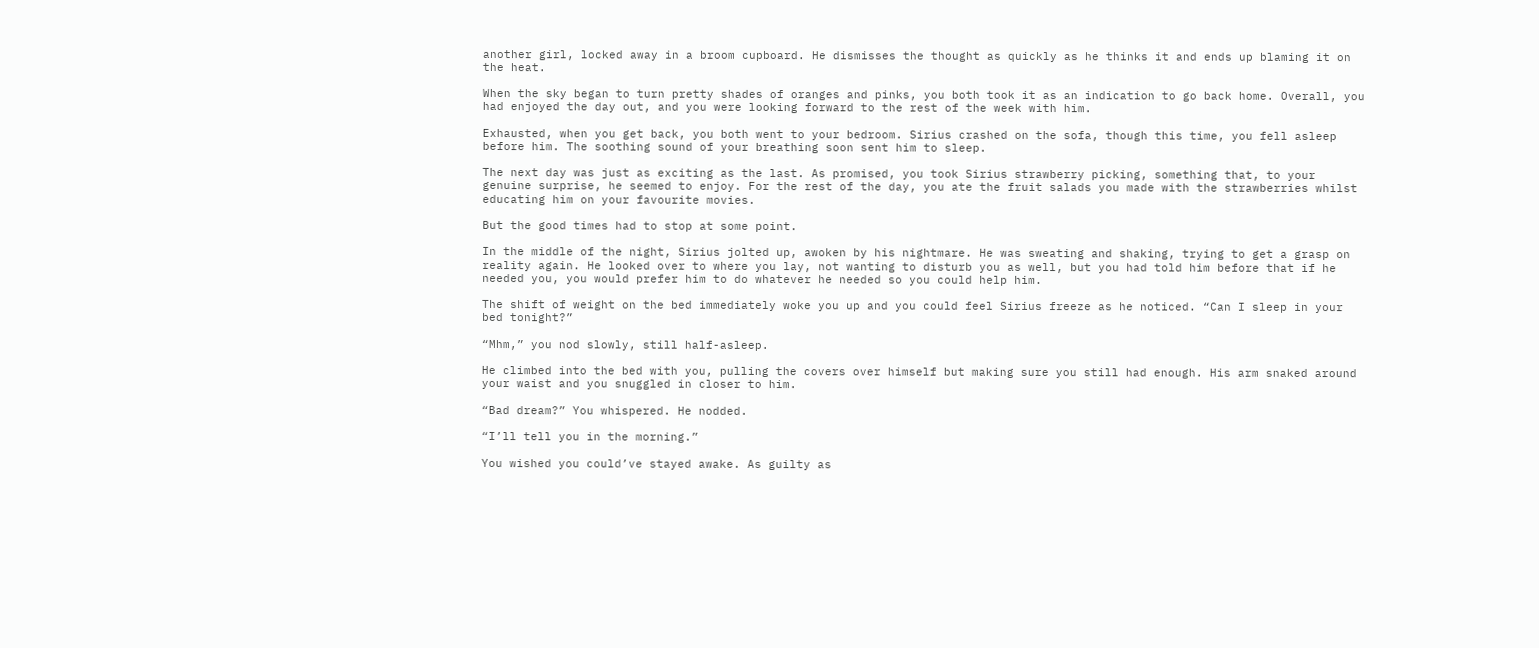another girl, locked away in a broom cupboard. He dismisses the thought as quickly as he thinks it and ends up blaming it on the heat.

When the sky began to turn pretty shades of oranges and pinks, you both took it as an indication to go back home. Overall, you had enjoyed the day out, and you were looking forward to the rest of the week with him.

Exhausted, when you get back, you both went to your bedroom. Sirius crashed on the sofa, though this time, you fell asleep before him. The soothing sound of your breathing soon sent him to sleep.

The next day was just as exciting as the last. As promised, you took Sirius strawberry picking, something that, to your genuine surprise, he seemed to enjoy. For the rest of the day, you ate the fruit salads you made with the strawberries whilst educating him on your favourite movies.

But the good times had to stop at some point.

In the middle of the night, Sirius jolted up, awoken by his nightmare. He was sweating and shaking, trying to get a grasp on reality again. He looked over to where you lay, not wanting to disturb you as well, but you had told him before that if he needed you, you would prefer him to do whatever he needed so you could help him.

The shift of weight on the bed immediately woke you up and you could feel Sirius freeze as he noticed. “Can I sleep in your bed tonight?”

“Mhm,” you nod slowly, still half-asleep.

He climbed into the bed with you, pulling the covers over himself but making sure you still had enough. His arm snaked around your waist and you snuggled in closer to him.

“Bad dream?” You whispered. He nodded.

“I’ll tell you in the morning.”

You wished you could’ve stayed awake. As guilty as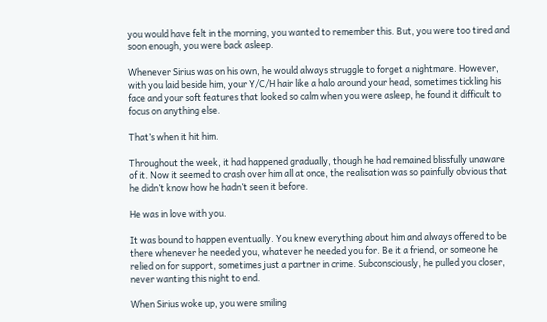you would have felt in the morning, you wanted to remember this. But, you were too tired and soon enough, you were back asleep.

Whenever Sirius was on his own, he would always struggle to forget a nightmare. However, with you laid beside him, your Y/C/H hair like a halo around your head, sometimes tickling his face and your soft features that looked so calm when you were asleep, he found it difficult to focus on anything else.

That’s when it hit him.

Throughout the week, it had happened gradually, though he had remained blissfully unaware of it. Now it seemed to crash over him all at once, the realisation was so painfully obvious that he didn’t know how he hadn’t seen it before.

He was in love with you.

It was bound to happen eventually. You knew everything about him and always offered to be there whenever he needed you, whatever he needed you for. Be it a friend, or someone he relied on for support, sometimes just a partner in crime. Subconsciously, he pulled you closer, never wanting this night to end.

When Sirius woke up, you were smiling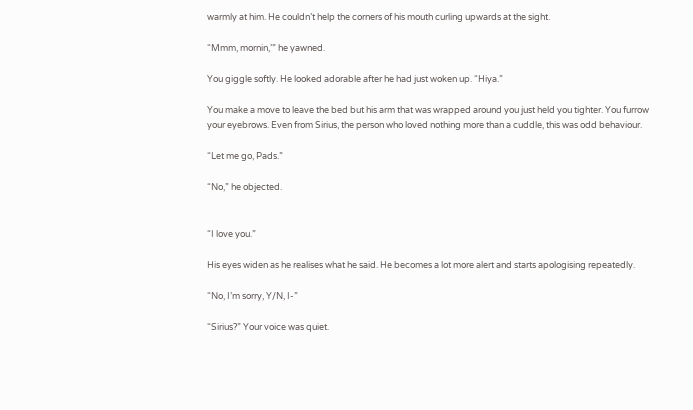warmly at him. He couldn’t help the corners of his mouth curling upwards at the sight.

“Mmm, mornin,’” he yawned.

You giggle softly. He looked adorable after he had just woken up. “Hiya.”

You make a move to leave the bed but his arm that was wrapped around you just held you tighter. You furrow your eyebrows. Even from Sirius, the person who loved nothing more than a cuddle, this was odd behaviour.

“Let me go, Pads.”

“No,” he objected.


“I love you.”

His eyes widen as he realises what he said. He becomes a lot more alert and starts apologising repeatedly.

“No, I’m sorry, Y/N, I-”

“Sirius?” Your voice was quiet.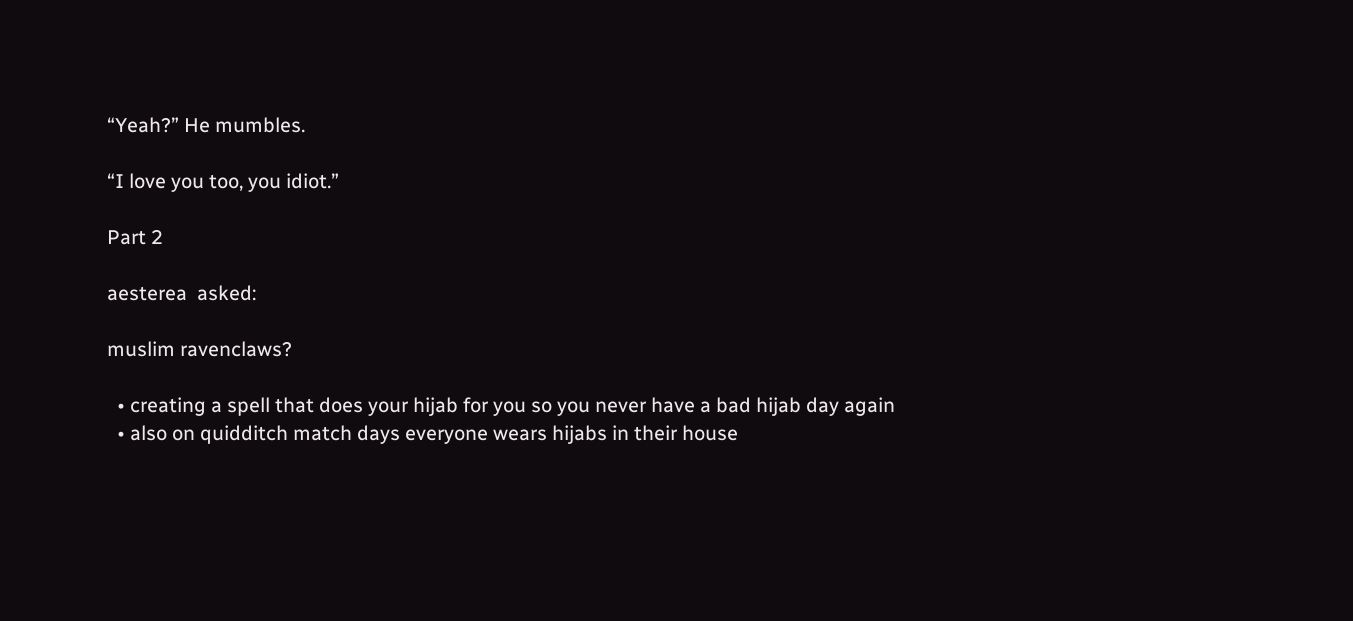“Yeah?” He mumbles.

“I love you too, you idiot.”

Part 2

aesterea  asked:

muslim ravenclaws?

  • creating a spell that does your hijab for you so you never have a bad hijab day again
  • also on quidditch match days everyone wears hijabs in their house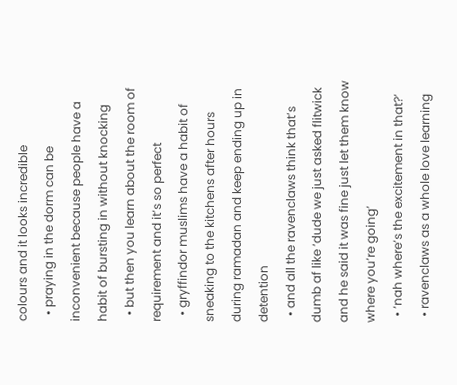colours and it looks incredible
  • praying in the dorm can be inconvenient because people have a habit of bursting in without knocking
  • but then you learn about the room of requirement and it’s so perfect
  • gryffindor muslims have a habit of sneaking to the kitchens after hours during ramadan and keep ending up in detention
  • and all the ravenclaws think that’s dumb af like ‘dude we just asked flitwick and he said it was fine just let them know where you’re going’
  • ‘nah where’s the excitement in that?’
  • ravenclaws as a whole love learning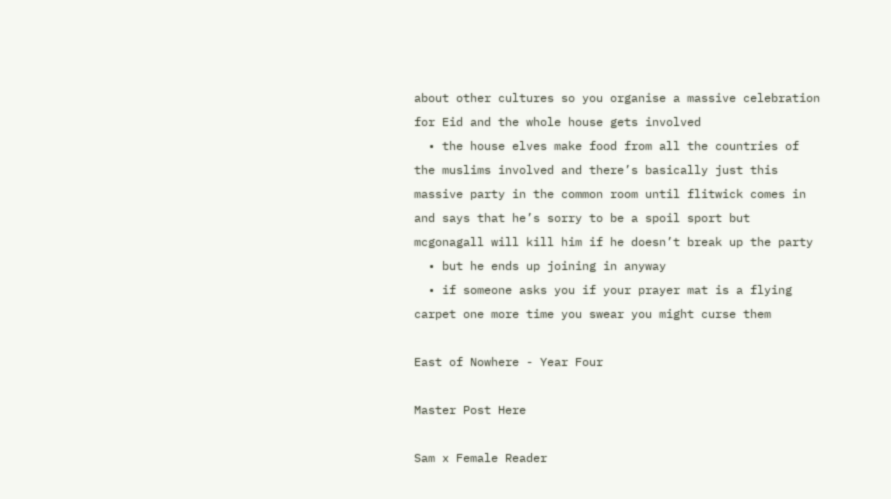about other cultures so you organise a massive celebration for Eid and the whole house gets involved
  • the house elves make food from all the countries of the muslims involved and there’s basically just this massive party in the common room until flitwick comes in and says that he’s sorry to be a spoil sport but mcgonagall will kill him if he doesn’t break up the party
  • but he ends up joining in anyway
  • if someone asks you if your prayer mat is a flying carpet one more time you swear you might curse them

East of Nowhere - Year Four

Master Post Here

Sam x Female Reader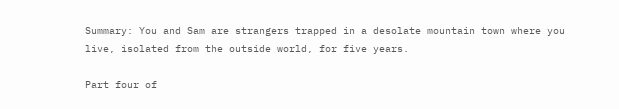Summary: You and Sam are strangers trapped in a desolate mountain town where you live, isolated from the outside world, for five years.

Part four of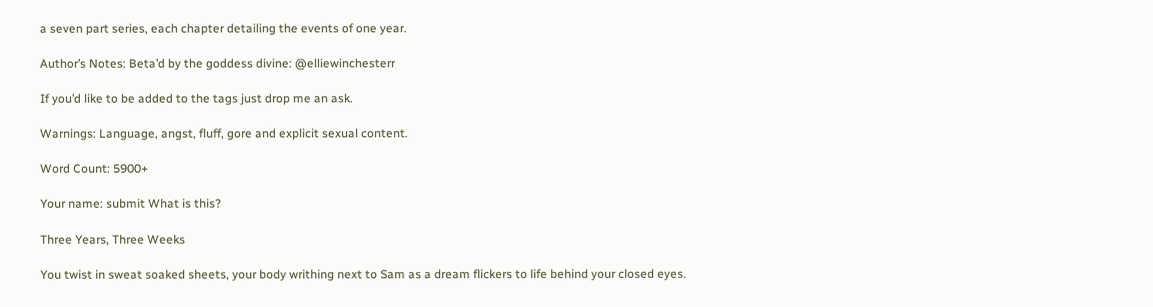a seven part series, each chapter detailing the events of one year.

Author’s Notes: Beta’d by the goddess divine: @elliewinchesterr

If you’d like to be added to the tags just drop me an ask.

Warnings: Language, angst, fluff, gore and explicit sexual content.

Word Count: 5900+

Your name: submit What is this?

Three Years, Three Weeks

You twist in sweat soaked sheets, your body writhing next to Sam as a dream flickers to life behind your closed eyes.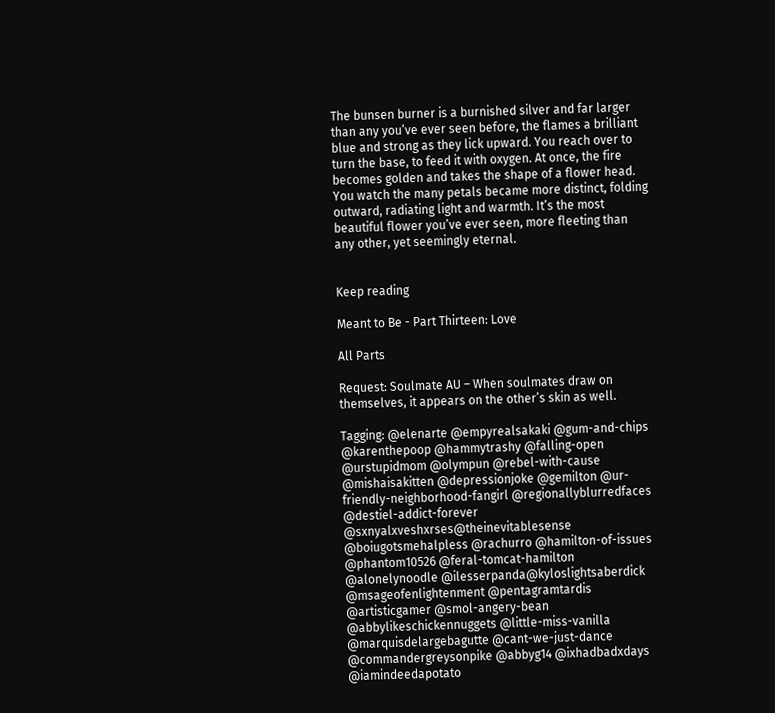The bunsen burner is a burnished silver and far larger than any you’ve ever seen before, the flames a brilliant blue and strong as they lick upward. You reach over to turn the base, to feed it with oxygen. At once, the fire becomes golden and takes the shape of a flower head. You watch the many petals became more distinct, folding outward, radiating light and warmth. It’s the most beautiful flower you’ve ever seen, more fleeting than any other, yet seemingly eternal.


Keep reading

Meant to Be - Part Thirteen: Love

All Parts

Request: Soulmate AU – When soulmates draw on themselves, it appears on the other’s skin as well.

Tagging: @elenarte @empyrealsakaki @gum-and-chips @karenthepoop @hammytrashy @falling-open  @urstupidmom @olympun @rebel-with-cause @mishaisakitten @depressionjoke @gemilton @ur-friendly-neighborhood-fangirl @regionallyblurredfaces @destiel-addict-forever @sxnyalxveshxrses@theinevitablesense @boiugotsmehalpless @rachurro @hamilton-of-issues @phantom10526 @feral-tomcat-hamilton @alonelynoodle @ilesserpanda@kyloslightsaberdick @msageofenlightenment @pentagramtardis @artisticgamer @smol-angery-bean @abbylikeschickennuggets @little-miss-vanilla @marquisdelargebagutte @cant-we-just-dance @commandergreysonpike @abbyg14 @ixhadbadxdays @iamindeedapotato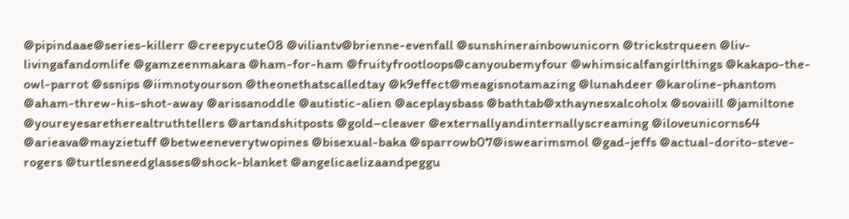@pipindaae@series-killerr @creepycute08 @viliantv@brienne-evenfall @sunshinerainbowunicorn @trickstrqueen @liv-livingafandomlife @gamzeenmakara @ham-for-ham @fruityfrootloops@canyoubemyfour @whimsicalfangirlthings @kakapo-the-owl-parrot @ssnips @iimnotyourson @theonethatscalledtay @k9effect@meagisnotamazing @lunahdeer @karoline-phantom @aham-threw-his-shot-away @arissanoddle @autistic-alien @aceplaysbass @bathtab@xthaynesxalcoholx @sovaiill @jamiltone @youreyesaretherealtruthtellers @artandshitposts @gold–cleaver @externallyandinternallyscreaming @iloveunicorns64 @arieava@mayzietuff @betweeneverytwopines @bisexual-baka @sparrowb07@iswearimsmol @gad-jeffs @actual-dorito-steve-rogers @turtlesneedglasses@shock-blanket @angelicaelizaandpeggu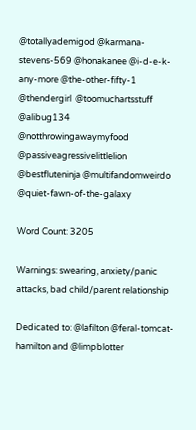@totallyademigod @karmana-stevens-569 @honakanee @i-d-e-k-any-more @the-other-fifty-1 @thendergirl  @toomuchartsstuff @alibug134 @notthrowingawaymyfood @passiveagressivelittlelion @bestfluteninja @multifandomweirdo @quiet-fawn-of-the-galaxy

Word Count: 3205

Warnings: swearing, anxiety/panic attacks, bad child/parent relationship

Dedicated to: @lafilton @feral-tomcat-hamilton and @limpblotter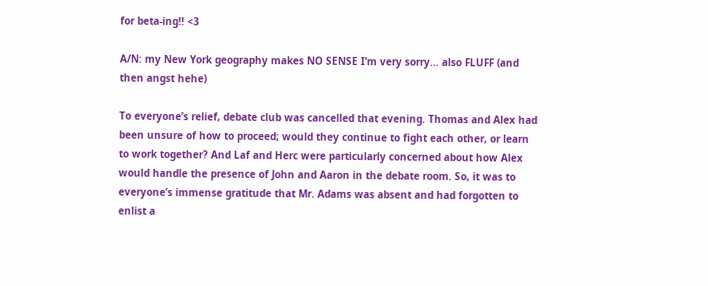for beta-ing!! <3

A/N: my New York geography makes NO SENSE I’m very sorry… also FLUFF (and then angst hehe)

To everyone’s relief, debate club was cancelled that evening. Thomas and Alex had been unsure of how to proceed; would they continue to fight each other, or learn to work together? And Laf and Herc were particularly concerned about how Alex would handle the presence of John and Aaron in the debate room. So, it was to everyone’s immense gratitude that Mr. Adams was absent and had forgotten to enlist a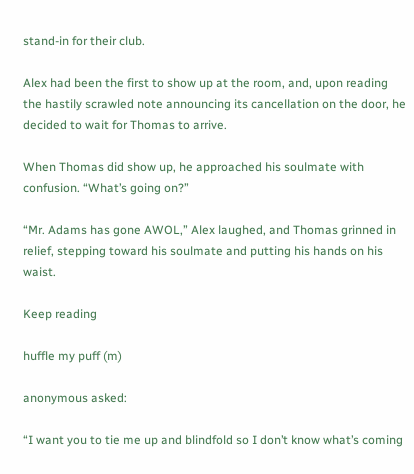stand-in for their club.

Alex had been the first to show up at the room, and, upon reading the hastily scrawled note announcing its cancellation on the door, he decided to wait for Thomas to arrive.

When Thomas did show up, he approached his soulmate with confusion. “What’s going on?”

“Mr. Adams has gone AWOL,” Alex laughed, and Thomas grinned in relief, stepping toward his soulmate and putting his hands on his waist.

Keep reading

huffle my puff (m)

anonymous asked:

“I want you to tie me up and blindfold so I don’t know what’s coming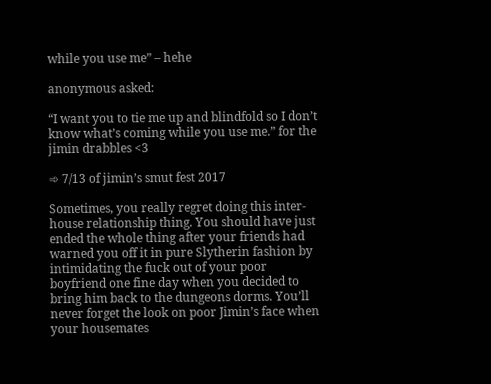while you use me” – hehe

anonymous asked:

“I want you to tie me up and blindfold so I don’t know what’s coming while you use me.” for the jimin drabbles <3

➾ 7/13 of jimin’s smut fest 2017

Sometimes, you really regret doing this inter-house relationship thing. You should have just ended the whole thing after your friends had warned you off it in pure Slytherin fashion by intimidating the fuck out of your poor boyfriend one fine day when you decided to bring him back to the dungeons dorms. You’ll never forget the look on poor Jimin’s face when your housemates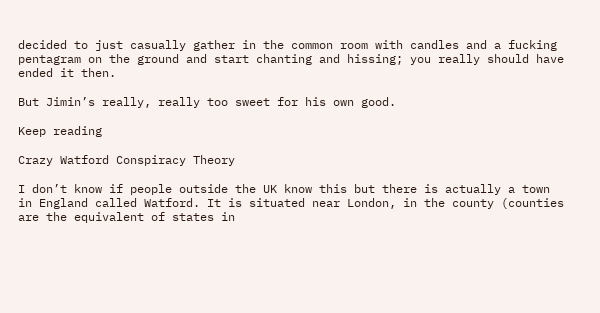decided to just casually gather in the common room with candles and a fucking pentagram on the ground and start chanting and hissing; you really should have ended it then.

But Jimin’s really, really too sweet for his own good.

Keep reading

Crazy Watford Conspiracy Theory

I don’t know if people outside the UK know this but there is actually a town in England called Watford. It is situated near London, in the county (counties are the equivalent of states in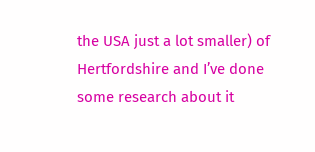the USA just a lot smaller) of Hertfordshire and I’ve done some research about it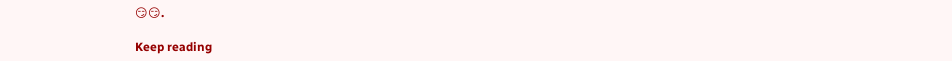😏😏.

Keep reading